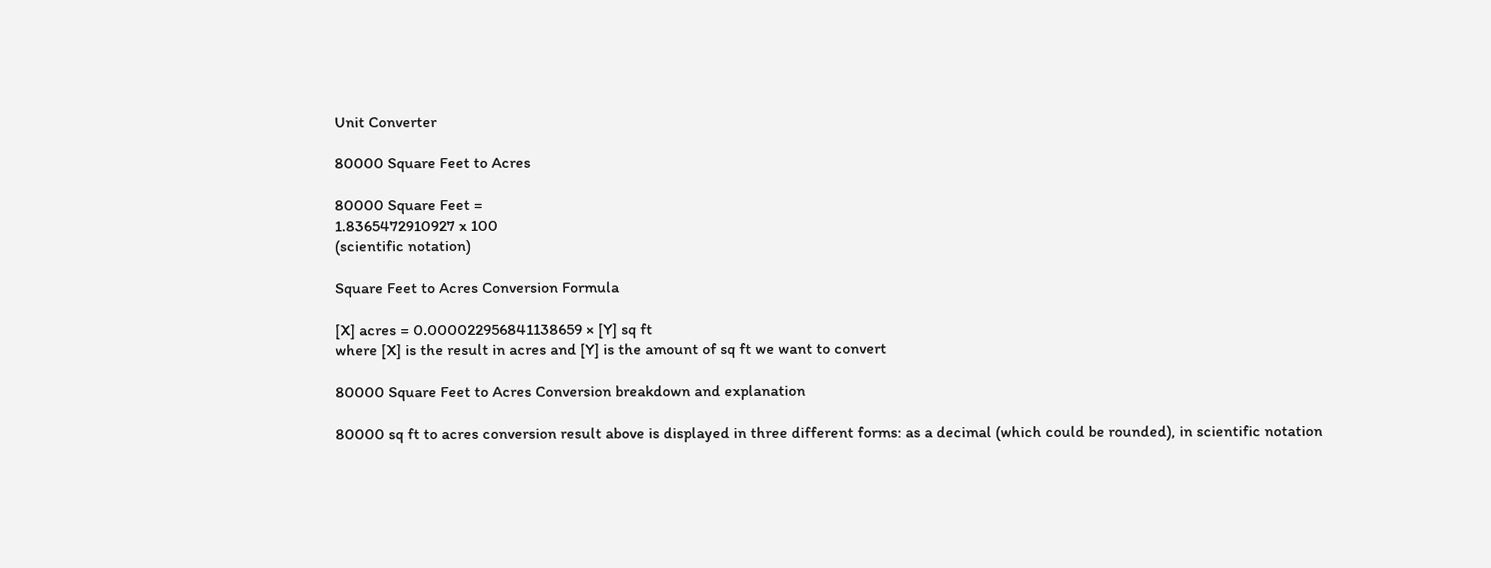Unit Converter

80000 Square Feet to Acres

80000 Square Feet =
1.8365472910927 x 100
(scientific notation)

Square Feet to Acres Conversion Formula

[X] acres = 0.000022956841138659 × [Y] sq ft
where [X] is the result in acres and [Y] is the amount of sq ft we want to convert

80000 Square Feet to Acres Conversion breakdown and explanation

80000 sq ft to acres conversion result above is displayed in three different forms: as a decimal (which could be rounded), in scientific notation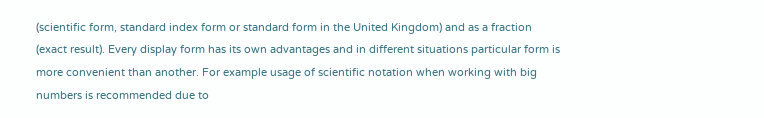(scientific form, standard index form or standard form in the United Kingdom) and as a fraction (exact result). Every display form has its own advantages and in different situations particular form is more convenient than another. For example usage of scientific notation when working with big numbers is recommended due to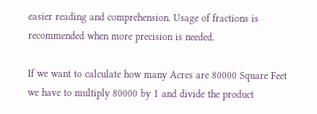easier reading and comprehension. Usage of fractions is recommended when more precision is needed.

If we want to calculate how many Acres are 80000 Square Feet we have to multiply 80000 by 1 and divide the product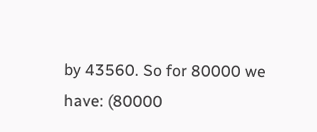by 43560. So for 80000 we have: (80000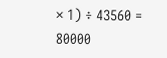× 1) ÷ 43560 = 80000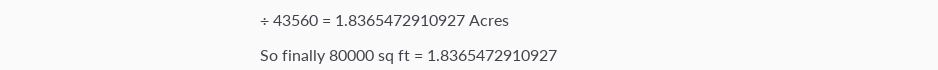÷ 43560 = 1.8365472910927 Acres

So finally 80000 sq ft = 1.8365472910927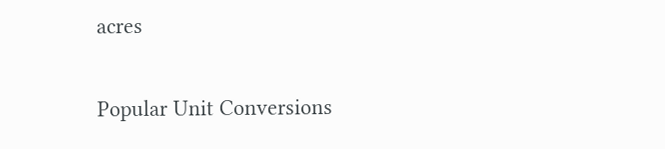acres

Popular Unit Conversions